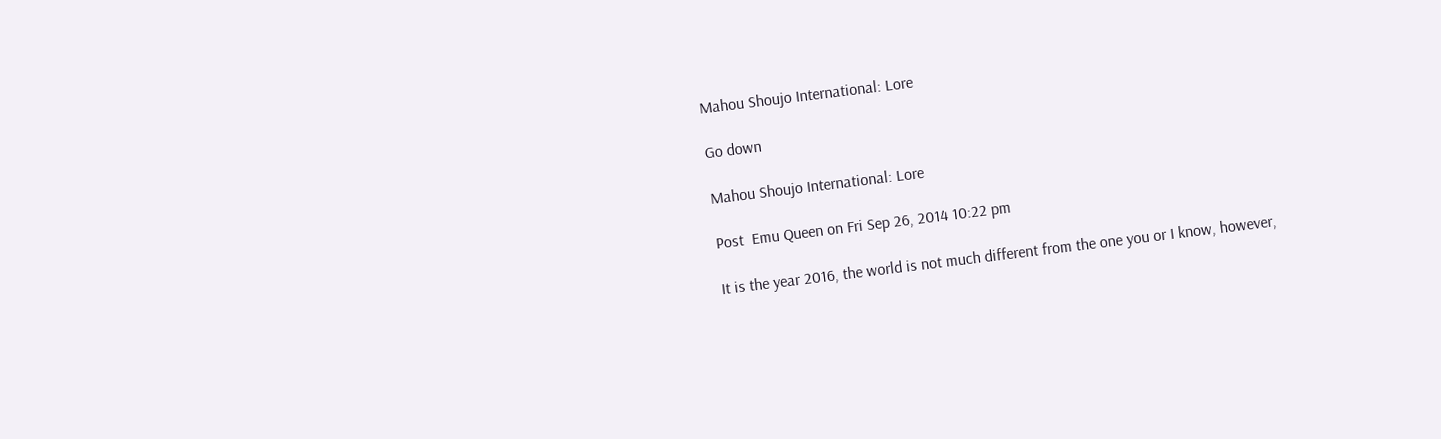Mahou Shoujo International: Lore

Go down

Mahou Shoujo International: Lore

Post  Emu Queen on Fri Sep 26, 2014 10:22 pm

It is the year 2016, the world is not much different from the one you or I know, however,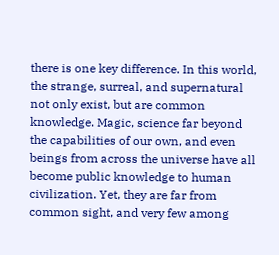there is one key difference. In this world, the strange, surreal, and supernatural not only exist, but are common knowledge. Magic, science far beyond the capabilities of our own, and even beings from across the universe have all become public knowledge to human civilization. Yet, they are far from common sight, and very few among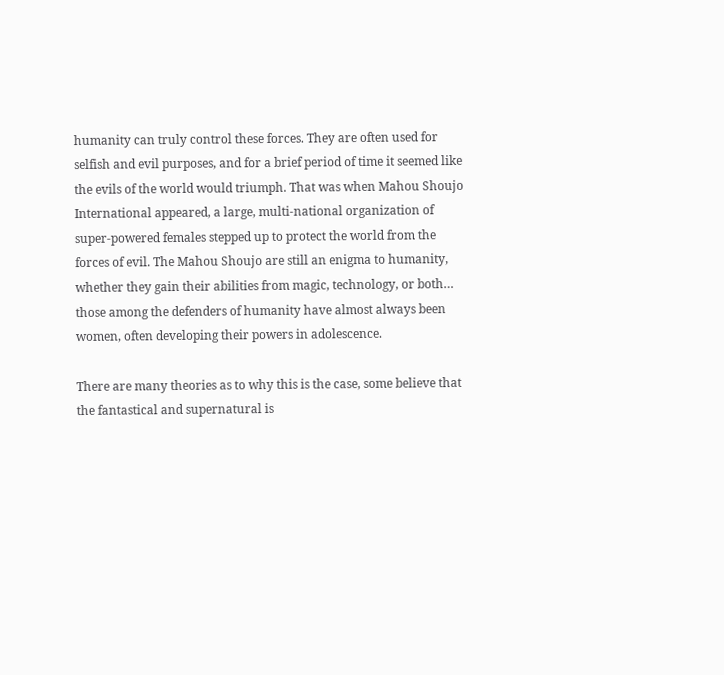humanity can truly control these forces. They are often used for selfish and evil purposes, and for a brief period of time it seemed like the evils of the world would triumph. That was when Mahou Shoujo International appeared, a large, multi-national organization of super-powered females stepped up to protect the world from the forces of evil. The Mahou Shoujo are still an enigma to humanity, whether they gain their abilities from magic, technology, or both… those among the defenders of humanity have almost always been women, often developing their powers in adolescence.

There are many theories as to why this is the case, some believe that the fantastical and supernatural is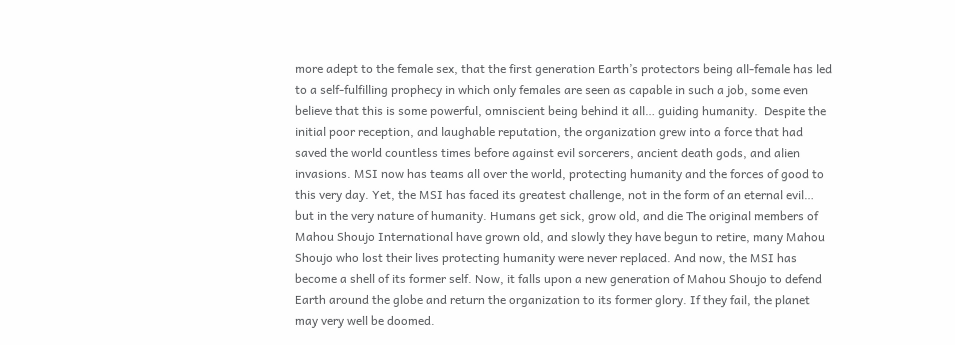more adept to the female sex, that the first generation Earth’s protectors being all-female has led to a self-fulfilling prophecy in which only females are seen as capable in such a job, some even believe that this is some powerful, omniscient being behind it all… guiding humanity.  Despite the initial poor reception, and laughable reputation, the organization grew into a force that had saved the world countless times before against evil sorcerers, ancient death gods, and alien invasions. MSI now has teams all over the world, protecting humanity and the forces of good to this very day. Yet, the MSI has faced its greatest challenge, not in the form of an eternal evil… but in the very nature of humanity. Humans get sick, grow old, and die The original members of Mahou Shoujo International have grown old, and slowly they have begun to retire, many Mahou Shoujo who lost their lives protecting humanity were never replaced. And now, the MSI has become a shell of its former self. Now, it falls upon a new generation of Mahou Shoujo to defend Earth around the globe and return the organization to its former glory. If they fail, the planet may very well be doomed.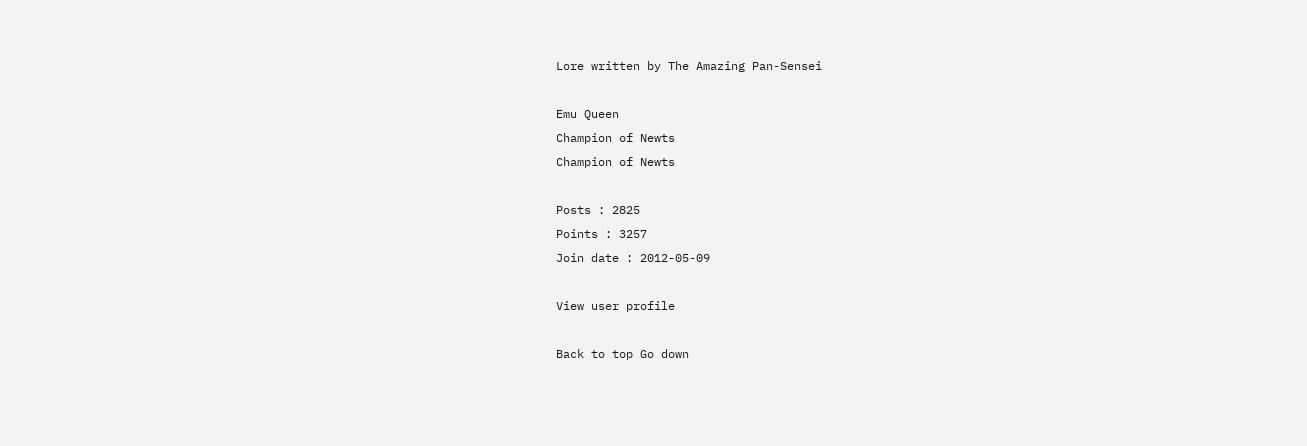Lore written by The Amazing Pan-Sensei

Emu Queen
Champion of Newts
Champion of Newts

Posts : 2825
Points : 3257
Join date : 2012-05-09

View user profile

Back to top Go down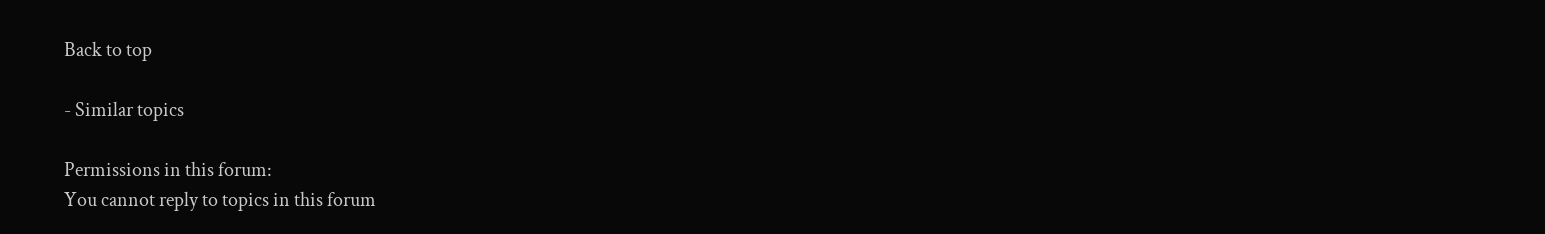Back to top

- Similar topics

Permissions in this forum:
You cannot reply to topics in this forum